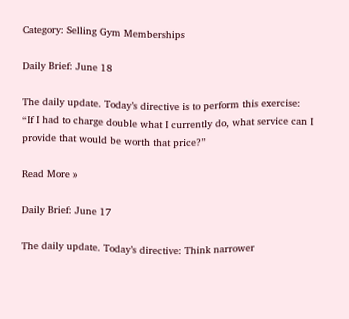Category: Selling Gym Memberships

Daily Brief: June 18

The daily update. Today’s directive is to perform this exercise: “If I had to charge double what I currently do, what service can I provide that would be worth that price?”

Read More »

Daily Brief: June 17

The daily update. Today’s directive: Think narrower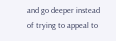and go deeper instead of trying to appeal to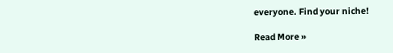everyone. Find your niche!

Read More »